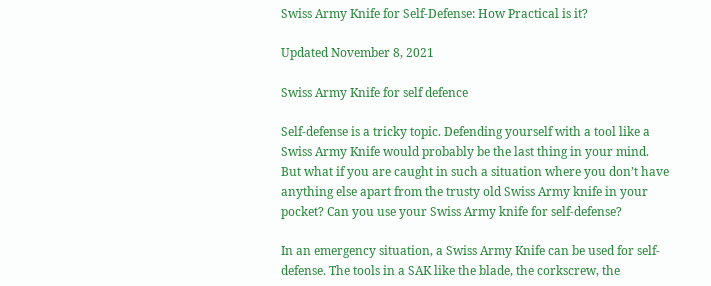Swiss Army Knife for Self-Defense: How Practical is it?

Updated November 8, 2021

Swiss Army Knife for self defence

Self-defense is a tricky topic. Defending yourself with a tool like a Swiss Army Knife would probably be the last thing in your mind. But what if you are caught in such a situation where you don’t have anything else apart from the trusty old Swiss Army knife in your pocket? Can you use your Swiss Army knife for self-defense?

In an emergency situation, a Swiss Army Knife can be used for self-defense. The tools in a SAK like the blade, the corkscrew, the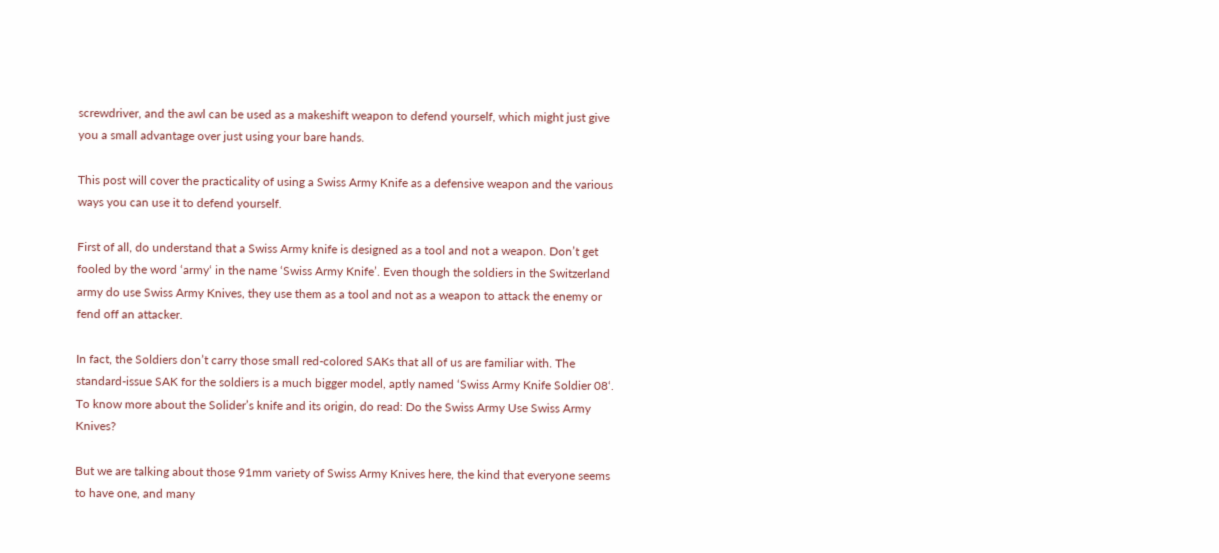screwdriver, and the awl can be used as a makeshift weapon to defend yourself, which might just give you a small advantage over just using your bare hands.

This post will cover the practicality of using a Swiss Army Knife as a defensive weapon and the various ways you can use it to defend yourself.

First of all, do understand that a Swiss Army knife is designed as a tool and not a weapon. Don’t get fooled by the word ‘army‘ in the name ‘Swiss Army Knife’. Even though the soldiers in the Switzerland army do use Swiss Army Knives, they use them as a tool and not as a weapon to attack the enemy or fend off an attacker.

In fact, the Soldiers don’t carry those small red-colored SAKs that all of us are familiar with. The standard-issue SAK for the soldiers is a much bigger model, aptly named ‘Swiss Army Knife Soldier 08‘. To know more about the Solider’s knife and its origin, do read: Do the Swiss Army Use Swiss Army Knives?

But we are talking about those 91mm variety of Swiss Army Knives here, the kind that everyone seems to have one, and many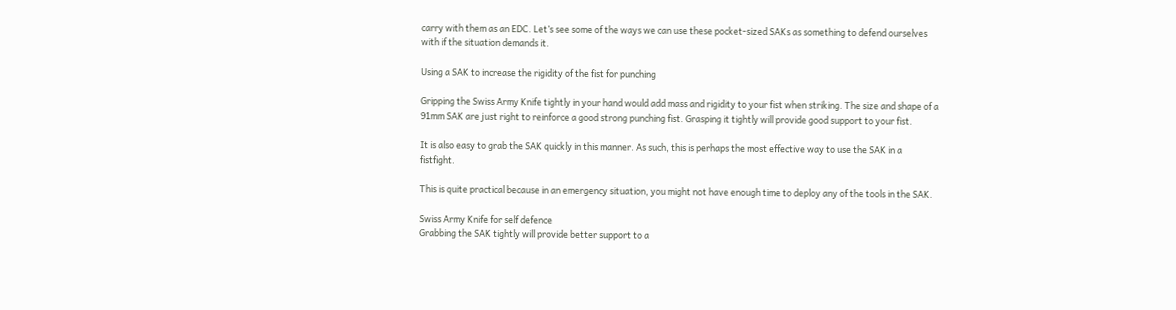carry with them as an EDC. Let’s see some of the ways we can use these pocket-sized SAKs as something to defend ourselves with if the situation demands it.

Using a SAK to increase the rigidity of the fist for punching

Gripping the Swiss Army Knife tightly in your hand would add mass and rigidity to your fist when striking. The size and shape of a 91mm SAK are just right to reinforce a good strong punching fist. Grasping it tightly will provide good support to your fist.

It is also easy to grab the SAK quickly in this manner. As such, this is perhaps the most effective way to use the SAK in a fistfight.

This is quite practical because in an emergency situation, you might not have enough time to deploy any of the tools in the SAK.

Swiss Army Knife for self defence
Grabbing the SAK tightly will provide better support to a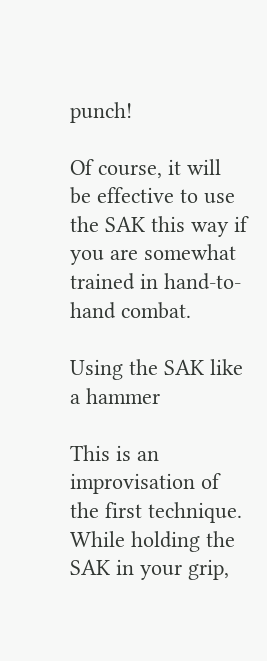punch!

Of course, it will be effective to use the SAK this way if you are somewhat trained in hand-to-hand combat.

Using the SAK like a hammer

This is an improvisation of the first technique. While holding the SAK in your grip,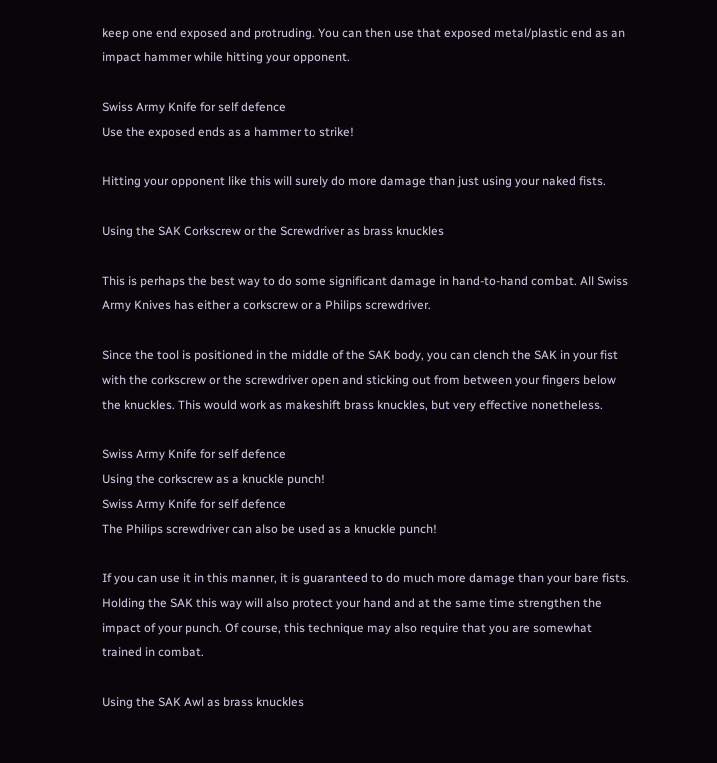keep one end exposed and protruding. You can then use that exposed metal/plastic end as an impact hammer while hitting your opponent.

Swiss Army Knife for self defence
Use the exposed ends as a hammer to strike!

Hitting your opponent like this will surely do more damage than just using your naked fists.

Using the SAK Corkscrew or the Screwdriver as brass knuckles

This is perhaps the best way to do some significant damage in hand-to-hand combat. All Swiss Army Knives has either a corkscrew or a Philips screwdriver.

Since the tool is positioned in the middle of the SAK body, you can clench the SAK in your fist with the corkscrew or the screwdriver open and sticking out from between your fingers below the knuckles. This would work as makeshift brass knuckles, but very effective nonetheless.

Swiss Army Knife for self defence
Using the corkscrew as a knuckle punch!
Swiss Army Knife for self defence
The Philips screwdriver can also be used as a knuckle punch!

If you can use it in this manner, it is guaranteed to do much more damage than your bare fists. Holding the SAK this way will also protect your hand and at the same time strengthen the impact of your punch. Of course, this technique may also require that you are somewhat trained in combat.

Using the SAK Awl as brass knuckles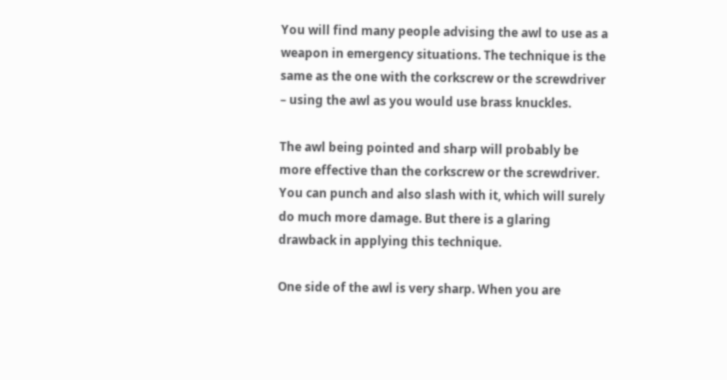You will find many people advising the awl to use as a weapon in emergency situations. The technique is the same as the one with the corkscrew or the screwdriver – using the awl as you would use brass knuckles.

The awl being pointed and sharp will probably be more effective than the corkscrew or the screwdriver. You can punch and also slash with it, which will surely do much more damage. But there is a glaring drawback in applying this technique.

One side of the awl is very sharp. When you are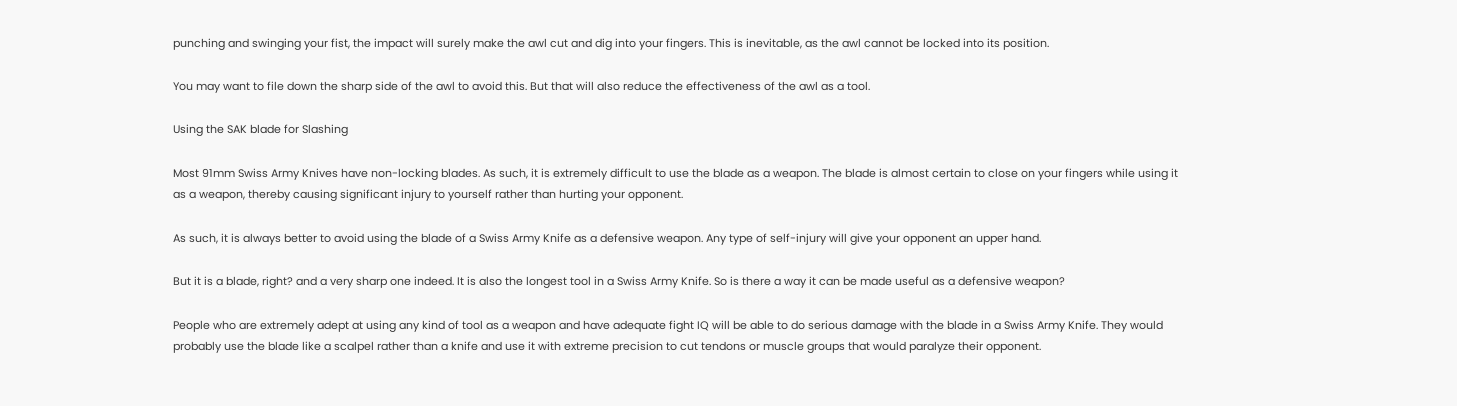punching and swinging your fist, the impact will surely make the awl cut and dig into your fingers. This is inevitable, as the awl cannot be locked into its position.

You may want to file down the sharp side of the awl to avoid this. But that will also reduce the effectiveness of the awl as a tool.

Using the SAK blade for Slashing

Most 91mm Swiss Army Knives have non-locking blades. As such, it is extremely difficult to use the blade as a weapon. The blade is almost certain to close on your fingers while using it as a weapon, thereby causing significant injury to yourself rather than hurting your opponent.

As such, it is always better to avoid using the blade of a Swiss Army Knife as a defensive weapon. Any type of self-injury will give your opponent an upper hand.

But it is a blade, right? and a very sharp one indeed. It is also the longest tool in a Swiss Army Knife. So is there a way it can be made useful as a defensive weapon?

People who are extremely adept at using any kind of tool as a weapon and have adequate fight IQ will be able to do serious damage with the blade in a Swiss Army Knife. They would probably use the blade like a scalpel rather than a knife and use it with extreme precision to cut tendons or muscle groups that would paralyze their opponent.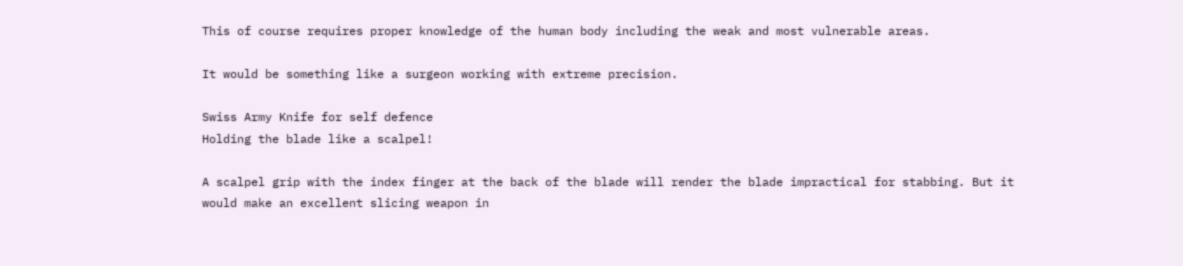This of course requires proper knowledge of the human body including the weak and most vulnerable areas.

It would be something like a surgeon working with extreme precision.

Swiss Army Knife for self defence
Holding the blade like a scalpel!

A scalpel grip with the index finger at the back of the blade will render the blade impractical for stabbing. But it would make an excellent slicing weapon in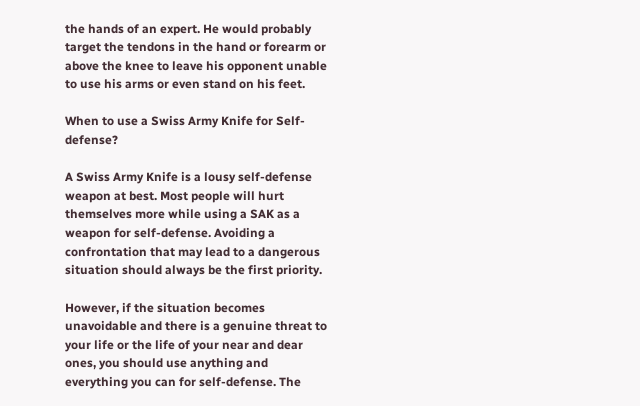the hands of an expert. He would probably target the tendons in the hand or forearm or above the knee to leave his opponent unable to use his arms or even stand on his feet.

When to use a Swiss Army Knife for Self-defense?

A Swiss Army Knife is a lousy self-defense weapon at best. Most people will hurt themselves more while using a SAK as a weapon for self-defense. Avoiding a confrontation that may lead to a dangerous situation should always be the first priority.

However, if the situation becomes unavoidable and there is a genuine threat to your life or the life of your near and dear ones, you should use anything and everything you can for self-defense. The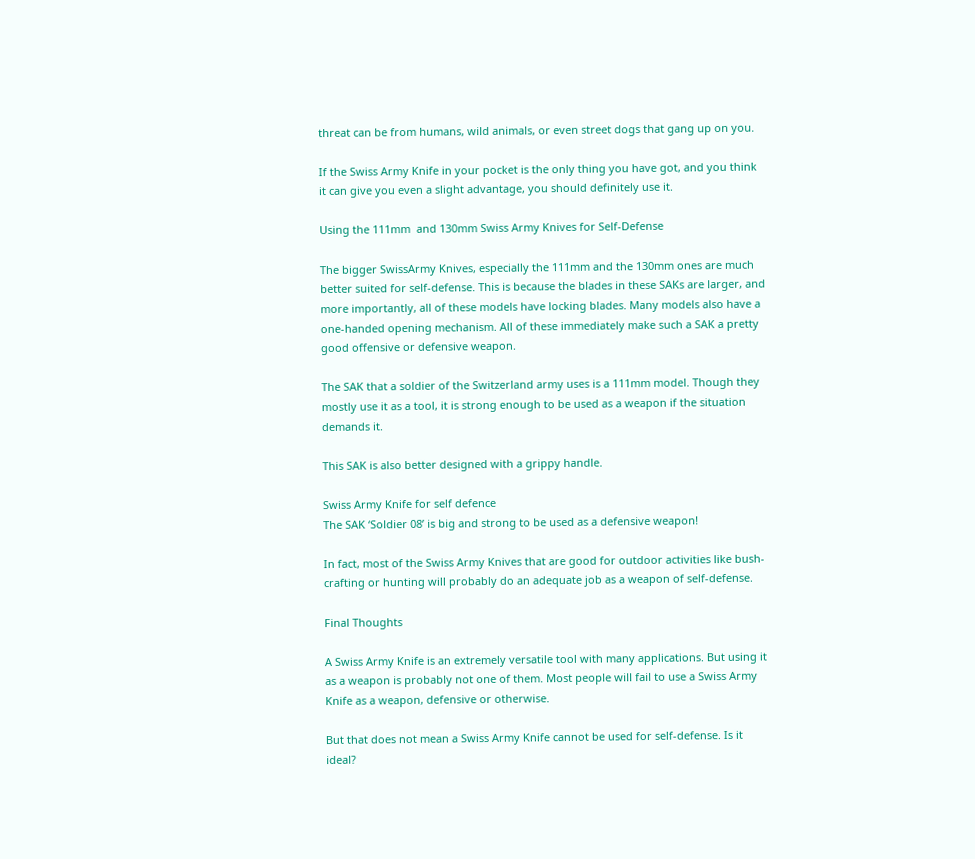threat can be from humans, wild animals, or even street dogs that gang up on you.

If the Swiss Army Knife in your pocket is the only thing you have got, and you think it can give you even a slight advantage, you should definitely use it.

Using the 111mm  and 130mm Swiss Army Knives for Self-Defense

The bigger SwissArmy Knives, especially the 111mm and the 130mm ones are much better suited for self-defense. This is because the blades in these SAKs are larger, and more importantly, all of these models have locking blades. Many models also have a one-handed opening mechanism. All of these immediately make such a SAK a pretty good offensive or defensive weapon.

The SAK that a soldier of the Switzerland army uses is a 111mm model. Though they mostly use it as a tool, it is strong enough to be used as a weapon if the situation demands it.

This SAK is also better designed with a grippy handle.

Swiss Army Knife for self defence
The SAK ‘Soldier 08’ is big and strong to be used as a defensive weapon!

In fact, most of the Swiss Army Knives that are good for outdoor activities like bush-crafting or hunting will probably do an adequate job as a weapon of self-defense.

Final Thoughts

A Swiss Army Knife is an extremely versatile tool with many applications. But using it as a weapon is probably not one of them. Most people will fail to use a Swiss Army Knife as a weapon, defensive or otherwise.

But that does not mean a Swiss Army Knife cannot be used for self-defense. Is it ideal?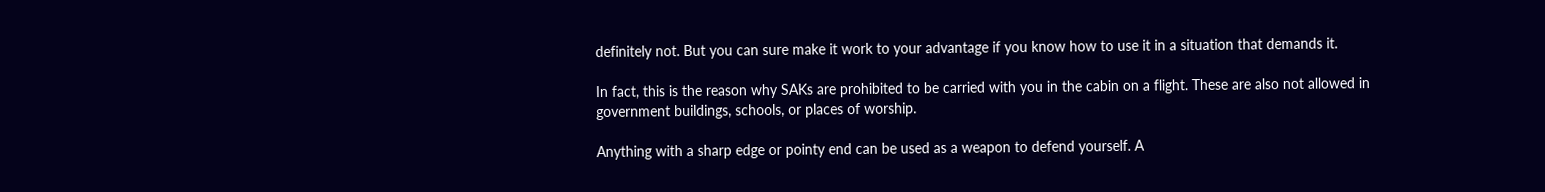definitely not. But you can sure make it work to your advantage if you know how to use it in a situation that demands it.

In fact, this is the reason why SAKs are prohibited to be carried with you in the cabin on a flight. These are also not allowed in government buildings, schools, or places of worship.

Anything with a sharp edge or pointy end can be used as a weapon to defend yourself. A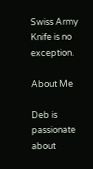Swiss Army Knife is no exception.

About Me

Deb is passionate about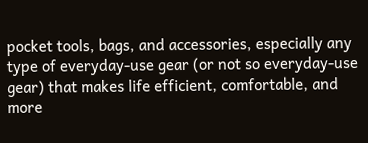pocket tools, bags, and accessories, especially any type of everyday-use gear (or not so everyday-use gear) that makes life efficient, comfortable, and more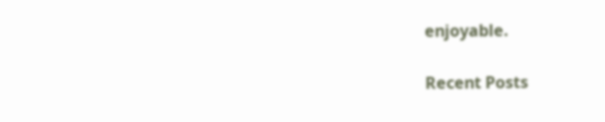enjoyable.

Recent Posts